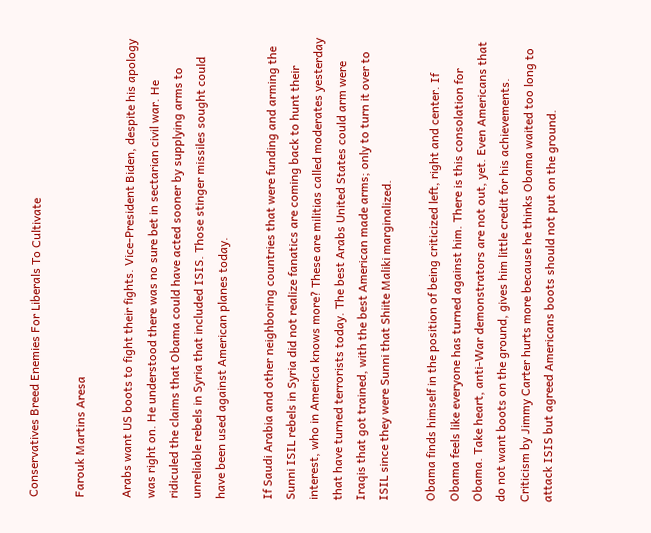Conservatives Breed Enemies For Liberals To Cultivate

Farouk Martins Aresa

Arabs want US boots to fight their fights. Vice-President Biden, despite his apology was right on. He understood there was no sure bet in sectarian civil war. He ridiculed the claims that Obama could have acted sooner by supplying arms to unreliable rebels in Syria that included ISIS. Those stinger missiles sought could have been used against American planes today.

If Saudi Arabia and other neighboring countries that were funding and arming the Sunni ISIL rebels in Syria did not realize fanatics are coming back to hunt their interest, who in America knows more? These are militias called moderates yesterday that have turned terrorists today. The best Arabs United States could arm were Iraqis that got trained, with the best American made arms; only to turn it over to ISIL since they were Sunni that Shiite Maliki marginalized.

Obama finds himself in the position of being criticized left, right and center. If Obama feels like everyone has turned against him. There is this consolation for Obama. Take heart, anti-War demonstrators are not out, yet. Even Americans that do not want boots on the ground, gives him little credit for his achievements. Criticism by Jimmy Carter hurts more because he thinks Obama waited too long to attack ISIS but agreed Americans boots should not put on the ground.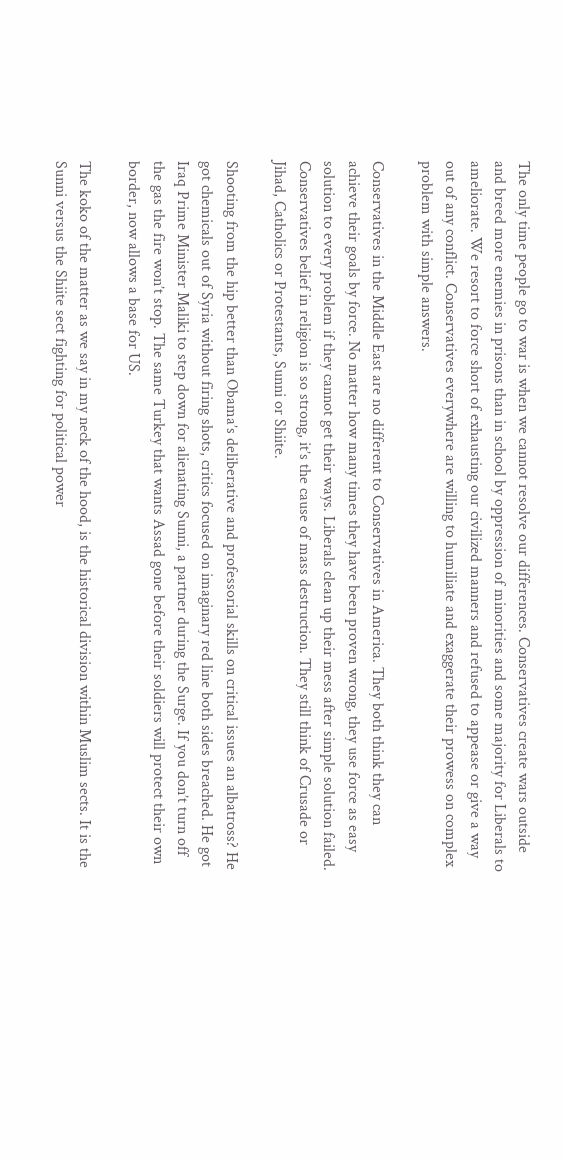The only time people go to war is when we cannot resolve our differences. Conservatives create wars outside and breed more enemies in prisons than in school by oppression of minorities and some majority for Liberals to ameliorate. We resort to force short of exhausting our civilized manners and refused to appease or give a way out of any conflict. Conservatives everywhere are willing to humiliate and exaggerate their prowess on complex problem with simple answers.

Conservatives in the Middle East are no different to Conservatives in America. They both think they can achieve their goals by force. No matter how many times they have been proven wrong, they use force as easy solution to every problem if they cannot get their ways. Liberals clean up their mess after simple solution failed. Conservatives belief in religion is so strong, it’s the cause of mass destruction. They still think of Crusade or Jihad, Catholics or Protestants, Sunni or Shiite.

Shooting from the hip better than Obama’s deliberative and professorial skills on critical issues an albatross? He got chemicals out of Syria without firing shots, critics focused on imaginary red line both sides breached. He got Iraq Prime Minister Maliki to step down for alienating Sunni, a partner during the Surge. If you don’t turn off the gas the fire won’t stop. The same Turkey that wants Assad gone before their soldiers will protect their own border, now allows a base for US.

The koko of the matter as we say in my neck of the hood, is the historical division within Muslim sects. It is the Sunni versus the Shiite sect fighting for political power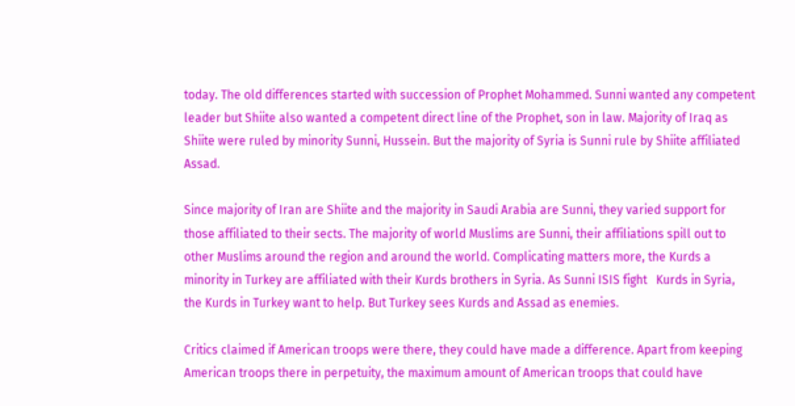today. The old differences started with succession of Prophet Mohammed. Sunni wanted any competent leader but Shiite also wanted a competent direct line of the Prophet, son in law. Majority of Iraq as Shiite were ruled by minority Sunni, Hussein. But the majority of Syria is Sunni rule by Shiite affiliated Assad.

Since majority of Iran are Shiite and the majority in Saudi Arabia are Sunni, they varied support for those affiliated to their sects. The majority of world Muslims are Sunni, their affiliations spill out to other Muslims around the region and around the world. Complicating matters more, the Kurds a minority in Turkey are affiliated with their Kurds brothers in Syria. As Sunni ISIS fight   Kurds in Syria, the Kurds in Turkey want to help. But Turkey sees Kurds and Assad as enemies.

Critics claimed if American troops were there, they could have made a difference. Apart from keeping American troops there in perpetuity, the maximum amount of American troops that could have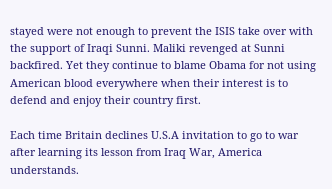stayed were not enough to prevent the ISIS take over with the support of Iraqi Sunni. Maliki revenged at Sunni backfired. Yet they continue to blame Obama for not using American blood everywhere when their interest is to defend and enjoy their country first.

Each time Britain declines U.S.A invitation to go to war after learning its lesson from Iraq War, America understands.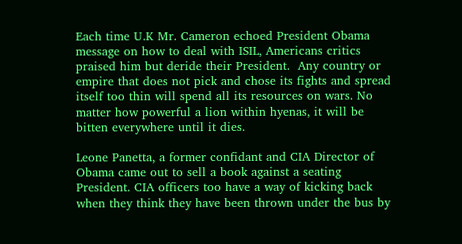Each time U.K Mr. Cameron echoed President Obama message on how to deal with ISIL, Americans critics praised him but deride their President.  Any country or empire that does not pick and chose its fights and spread itself too thin will spend all its resources on wars. No matter how powerful a lion within hyenas, it will be bitten everywhere until it dies.

Leone Panetta, a former confidant and CIA Director of Obama came out to sell a book against a seating President. CIA officers too have a way of kicking back when they think they have been thrown under the bus by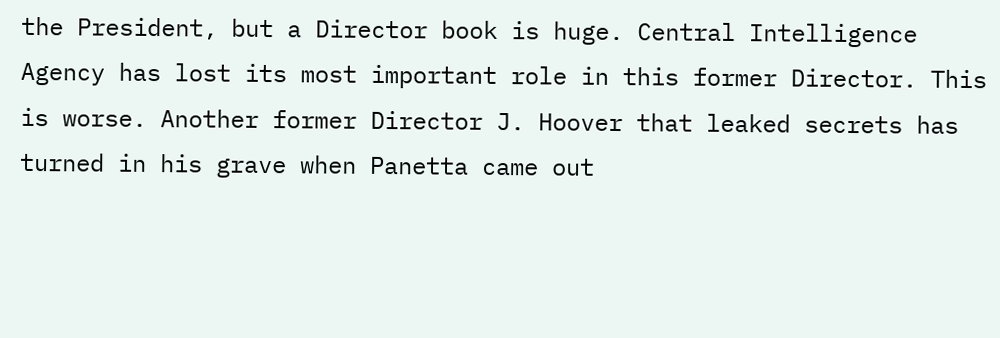the President, but a Director book is huge. Central Intelligence Agency has lost its most important role in this former Director. This is worse. Another former Director J. Hoover that leaked secrets has turned in his grave when Panetta came out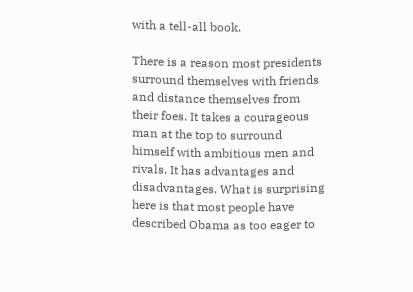with a tell-all book.

There is a reason most presidents surround themselves with friends and distance themselves from their foes. It takes a courageous man at the top to surround himself with ambitious men and rivals. It has advantages and disadvantages. What is surprising here is that most people have described Obama as too eager to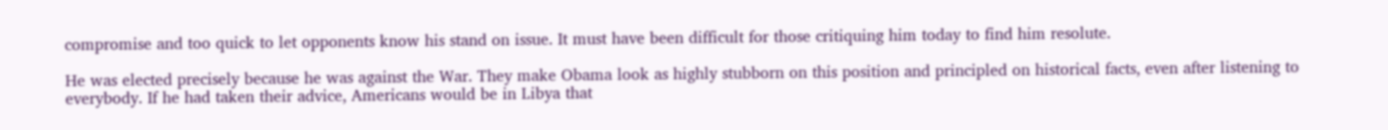compromise and too quick to let opponents know his stand on issue. It must have been difficult for those critiquing him today to find him resolute.

He was elected precisely because he was against the War. They make Obama look as highly stubborn on this position and principled on historical facts, even after listening to everybody. If he had taken their advice, Americans would be in Libya that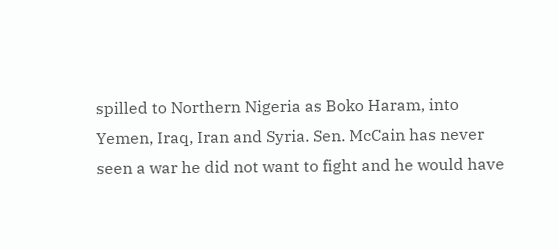spilled to Northern Nigeria as Boko Haram, into Yemen, Iraq, Iran and Syria. Sen. McCain has never seen a war he did not want to fight and he would have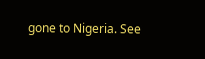gone to Nigeria. See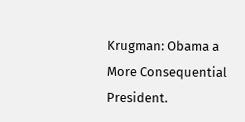Krugman: Obama a More Consequential President.